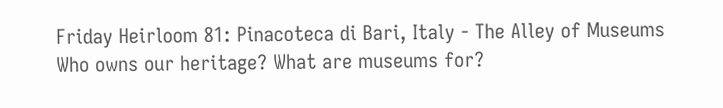Friday Heirloom 81: Pinacoteca di Bari, Italy - The Alley of Museums
Who owns our heritage? What are museums for?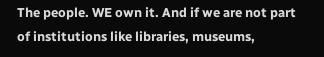The people. WE own it. And if we are not part of institutions like libraries, museums,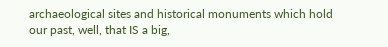archaeological sites and historical monuments which hold our past, well, that IS a big,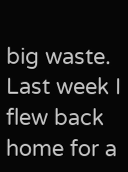big waste. Last week I flew back home for a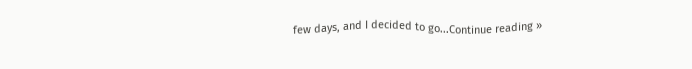few days, and I decided to go...Continue reading »